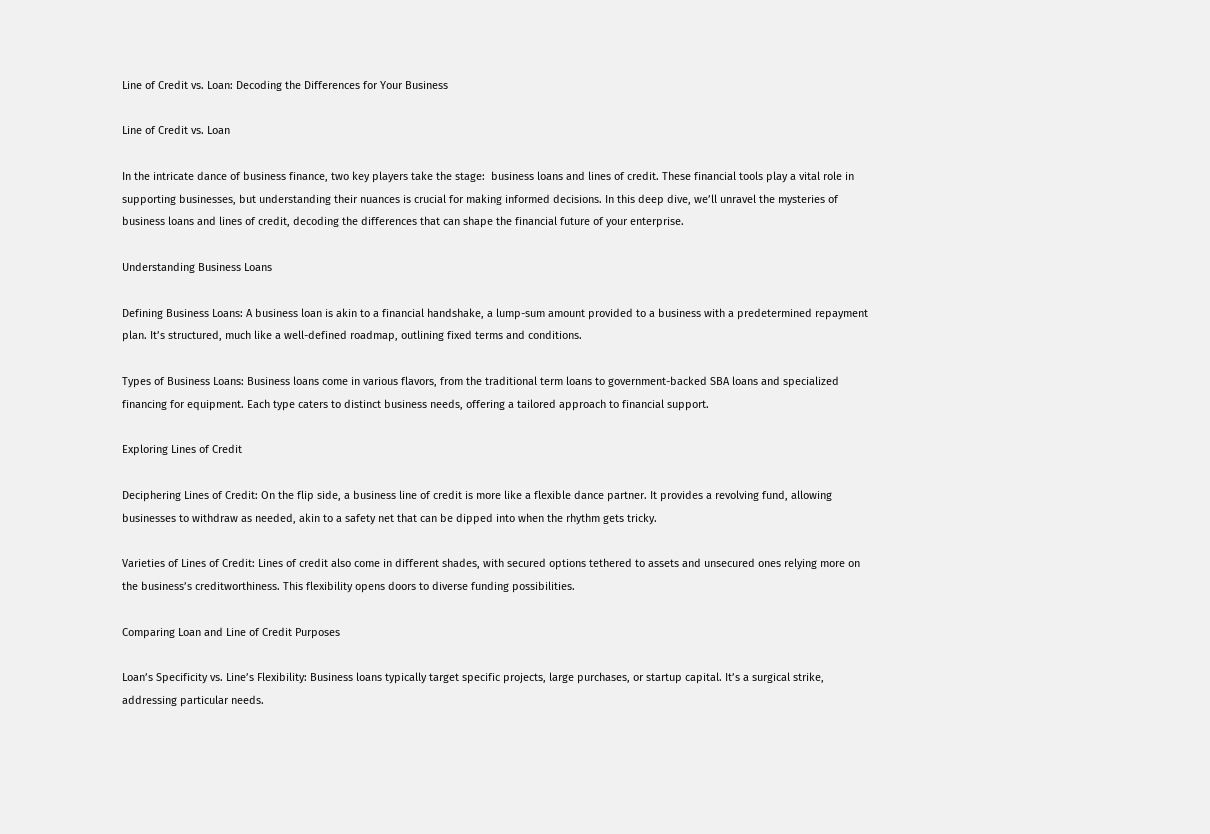Line of Credit vs. Loan: Decoding the Differences for Your Business

Line of Credit vs. Loan

In the intricate dance of business finance, two key players take the stage:  business loans and lines of credit. These financial tools play a vital role in supporting businesses, but understanding their nuances is crucial for making informed decisions. In this deep dive, we’ll unravel the mysteries of business loans and lines of credit, decoding the differences that can shape the financial future of your enterprise.

Understanding Business Loans

Defining Business Loans: A business loan is akin to a financial handshake, a lump-sum amount provided to a business with a predetermined repayment plan. It’s structured, much like a well-defined roadmap, outlining fixed terms and conditions.

Types of Business Loans: Business loans come in various flavors, from the traditional term loans to government-backed SBA loans and specialized financing for equipment. Each type caters to distinct business needs, offering a tailored approach to financial support.

Exploring Lines of Credit

Deciphering Lines of Credit: On the flip side, a business line of credit is more like a flexible dance partner. It provides a revolving fund, allowing businesses to withdraw as needed, akin to a safety net that can be dipped into when the rhythm gets tricky.

Varieties of Lines of Credit: Lines of credit also come in different shades, with secured options tethered to assets and unsecured ones relying more on the business’s creditworthiness. This flexibility opens doors to diverse funding possibilities.

Comparing Loan and Line of Credit Purposes

Loan’s Specificity vs. Line’s Flexibility: Business loans typically target specific projects, large purchases, or startup capital. It’s a surgical strike, addressing particular needs.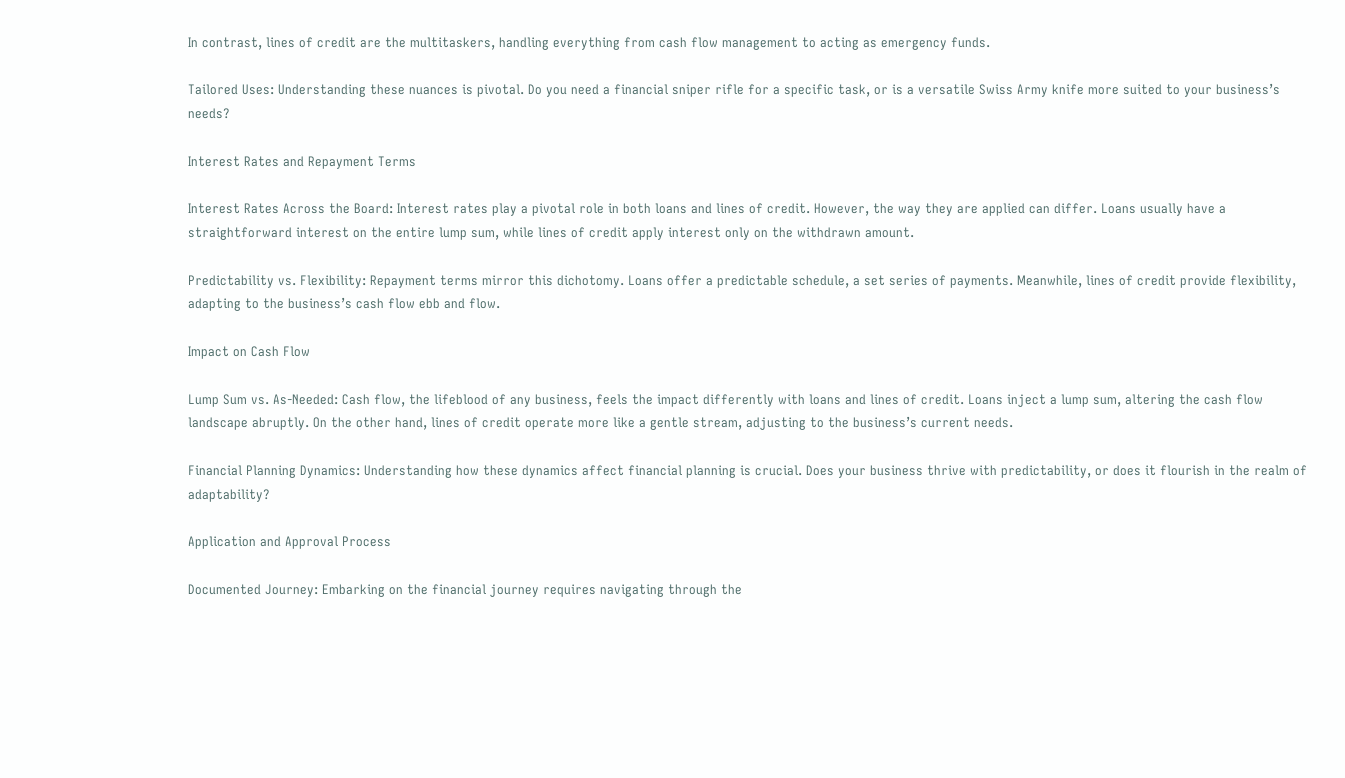In contrast, lines of credit are the multitaskers, handling everything from cash flow management to acting as emergency funds.

Tailored Uses: Understanding these nuances is pivotal. Do you need a financial sniper rifle for a specific task, or is a versatile Swiss Army knife more suited to your business’s needs?

Interest Rates and Repayment Terms

Interest Rates Across the Board: Interest rates play a pivotal role in both loans and lines of credit. However, the way they are applied can differ. Loans usually have a straightforward interest on the entire lump sum, while lines of credit apply interest only on the withdrawn amount.

Predictability vs. Flexibility: Repayment terms mirror this dichotomy. Loans offer a predictable schedule, a set series of payments. Meanwhile, lines of credit provide flexibility, adapting to the business’s cash flow ebb and flow.

Impact on Cash Flow

Lump Sum vs. As-Needed: Cash flow, the lifeblood of any business, feels the impact differently with loans and lines of credit. Loans inject a lump sum, altering the cash flow landscape abruptly. On the other hand, lines of credit operate more like a gentle stream, adjusting to the business’s current needs.

Financial Planning Dynamics: Understanding how these dynamics affect financial planning is crucial. Does your business thrive with predictability, or does it flourish in the realm of adaptability?

Application and Approval Process

Documented Journey: Embarking on the financial journey requires navigating through the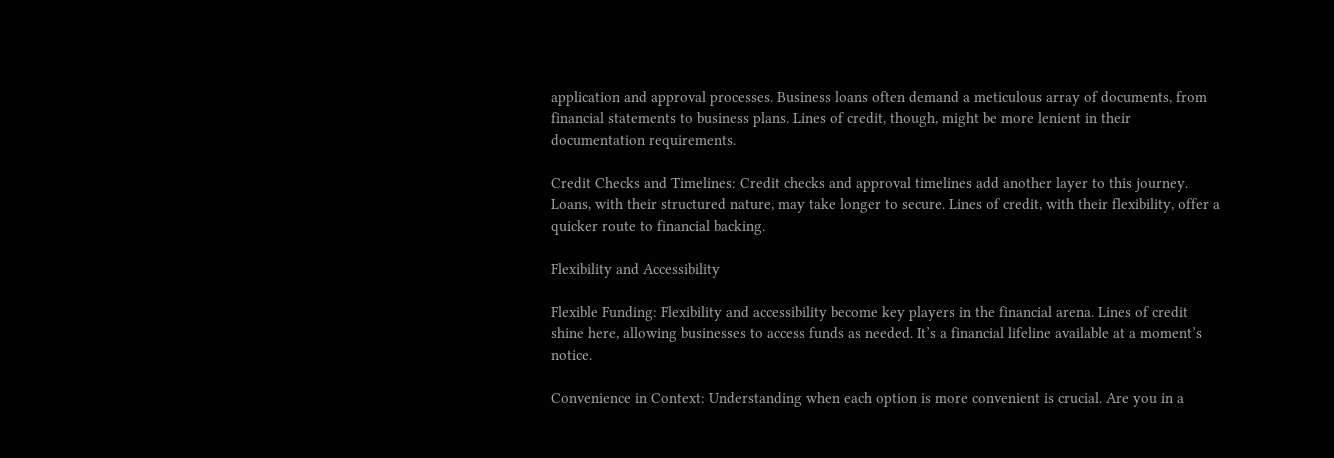application and approval processes. Business loans often demand a meticulous array of documents, from financial statements to business plans. Lines of credit, though, might be more lenient in their documentation requirements.

Credit Checks and Timelines: Credit checks and approval timelines add another layer to this journey. Loans, with their structured nature, may take longer to secure. Lines of credit, with their flexibility, offer a quicker route to financial backing.

Flexibility and Accessibility

Flexible Funding: Flexibility and accessibility become key players in the financial arena. Lines of credit shine here, allowing businesses to access funds as needed. It’s a financial lifeline available at a moment’s notice.

Convenience in Context: Understanding when each option is more convenient is crucial. Are you in a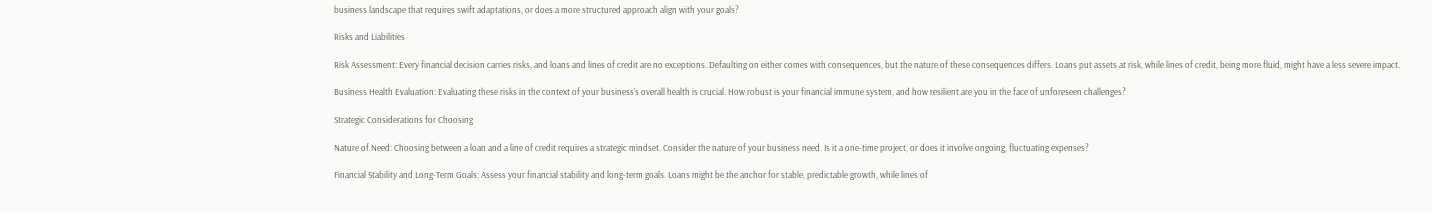business landscape that requires swift adaptations, or does a more structured approach align with your goals?

Risks and Liabilities

Risk Assessment: Every financial decision carries risks, and loans and lines of credit are no exceptions. Defaulting on either comes with consequences, but the nature of these consequences differs. Loans put assets at risk, while lines of credit, being more fluid, might have a less severe impact.

Business Health Evaluation: Evaluating these risks in the context of your business’s overall health is crucial. How robust is your financial immune system, and how resilient are you in the face of unforeseen challenges?

Strategic Considerations for Choosing

Nature of Need: Choosing between a loan and a line of credit requires a strategic mindset. Consider the nature of your business need. Is it a one-time project, or does it involve ongoing, fluctuating expenses?

Financial Stability and Long-Term Goals: Assess your financial stability and long-term goals. Loans might be the anchor for stable, predictable growth, while lines of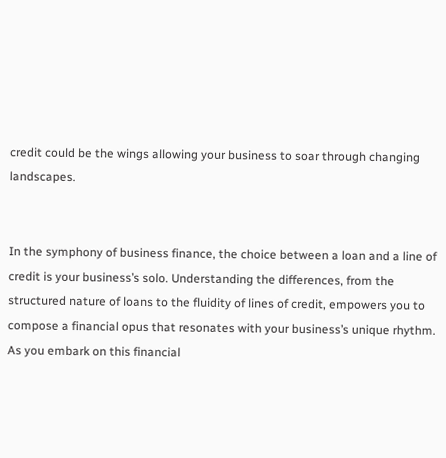credit could be the wings allowing your business to soar through changing landscapes.


In the symphony of business finance, the choice between a loan and a line of credit is your business’s solo. Understanding the differences, from the structured nature of loans to the fluidity of lines of credit, empowers you to compose a financial opus that resonates with your business’s unique rhythm. As you embark on this financial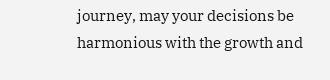journey, may your decisions be harmonious with the growth and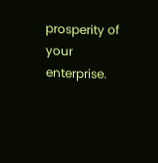prosperity of your enterprise.